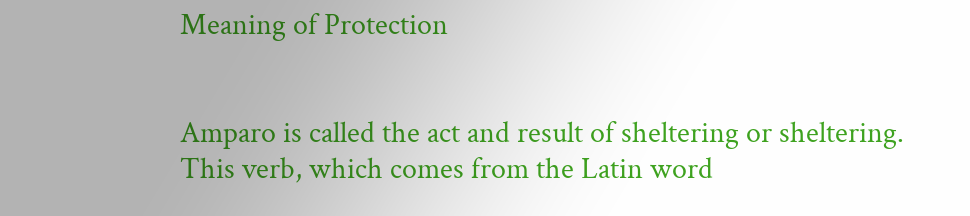Meaning of Protection


Amparo is called the act and result of sheltering or sheltering. This verb, which comes from the Latin word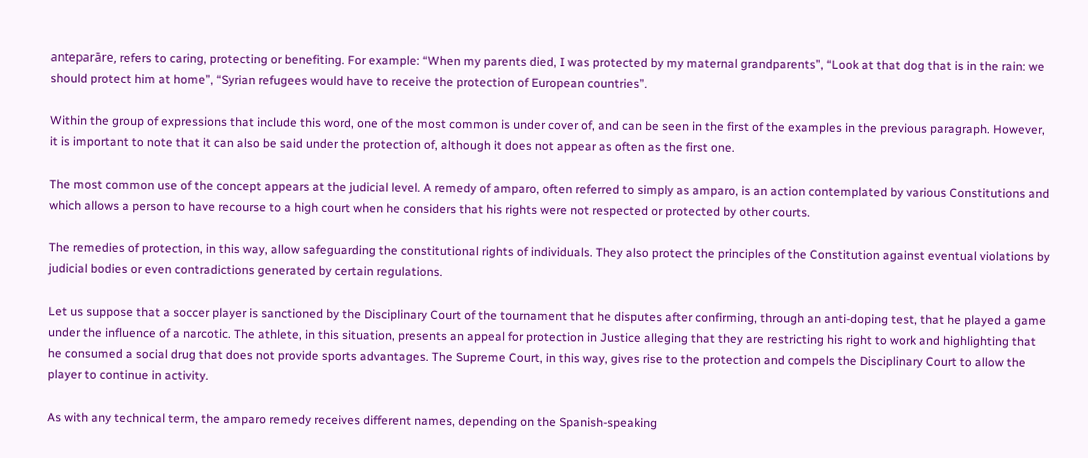anteparāre, refers to caring, protecting or benefiting. For example: “When my parents died, I was protected by my maternal grandparents”, “Look at that dog that is in the rain: we should protect him at home”, “Syrian refugees would have to receive the protection of European countries”.

Within the group of expressions that include this word, one of the most common is under cover of, and can be seen in the first of the examples in the previous paragraph. However, it is important to note that it can also be said under the protection of, although it does not appear as often as the first one.

The most common use of the concept appears at the judicial level. A remedy of amparo, often referred to simply as amparo, is an action contemplated by various Constitutions and which allows a person to have recourse to a high court when he considers that his rights were not respected or protected by other courts.

The remedies of protection, in this way, allow safeguarding the constitutional rights of individuals. They also protect the principles of the Constitution against eventual violations by judicial bodies or even contradictions generated by certain regulations.

Let us suppose that a soccer player is sanctioned by the Disciplinary Court of the tournament that he disputes after confirming, through an anti-doping test, that he played a game under the influence of a narcotic. The athlete, in this situation, presents an appeal for protection in Justice alleging that they are restricting his right to work and highlighting that he consumed a social drug that does not provide sports advantages. The Supreme Court, in this way, gives rise to the protection and compels the Disciplinary Court to allow the player to continue in activity.

As with any technical term, the amparo remedy receives different names, depending on the Spanish-speaking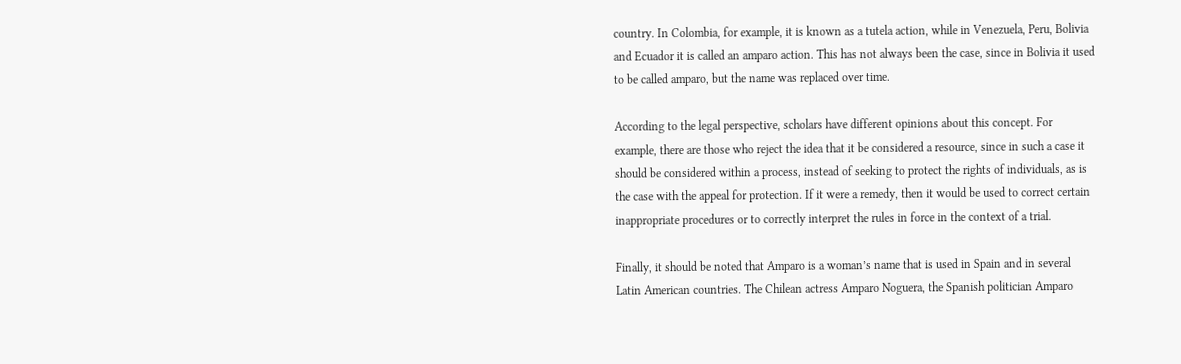country. In Colombia, for example, it is known as a tutela action, while in Venezuela, Peru, Bolivia and Ecuador it is called an amparo action. This has not always been the case, since in Bolivia it used to be called amparo, but the name was replaced over time.

According to the legal perspective, scholars have different opinions about this concept. For example, there are those who reject the idea that it be considered a resource, since in such a case it should be considered within a process, instead of seeking to protect the rights of individuals, as is the case with the appeal for protection. If it were a remedy, then it would be used to correct certain inappropriate procedures or to correctly interpret the rules in force in the context of a trial.

Finally, it should be noted that Amparo is a woman’s name that is used in Spain and in several Latin American countries. The Chilean actress Amparo Noguera, the Spanish politician Amparo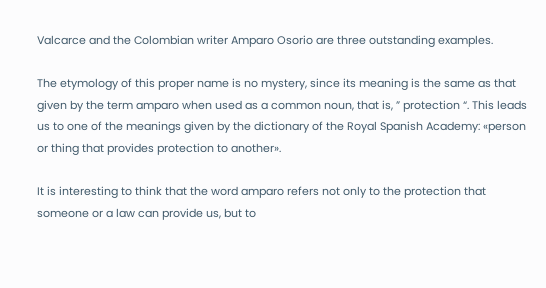Valcarce and the Colombian writer Amparo Osorio are three outstanding examples.

The etymology of this proper name is no mystery, since its meaning is the same as that given by the term amparo when used as a common noun, that is, ” protection “. This leads us to one of the meanings given by the dictionary of the Royal Spanish Academy: «person or thing that provides protection to another».

It is interesting to think that the word amparo refers not only to the protection that someone or a law can provide us, but to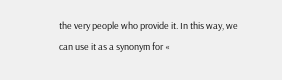the very people who provide it. In this way, we can use it as a synonym for «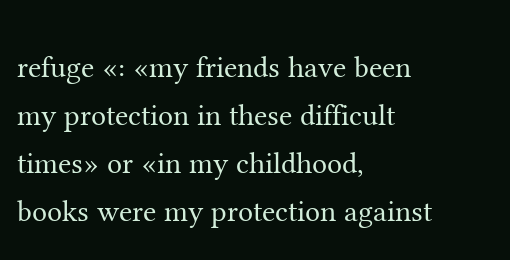refuge «: «my friends have been my protection in these difficult times» or «in my childhood, books were my protection against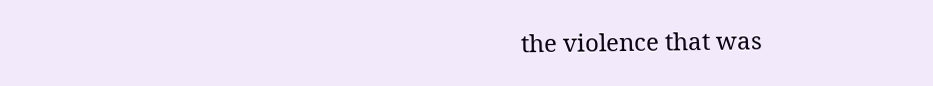the violence that was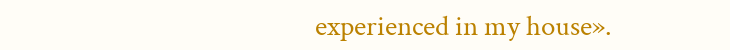experienced in my house».